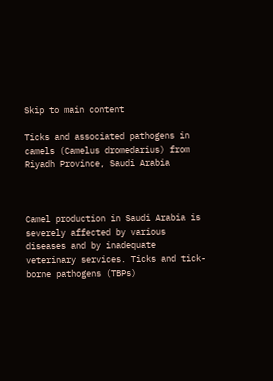Skip to main content

Ticks and associated pathogens in camels (Camelus dromedarius) from Riyadh Province, Saudi Arabia



Camel production in Saudi Arabia is severely affected by various diseases and by inadequate veterinary services. Ticks and tick-borne pathogens (TBPs)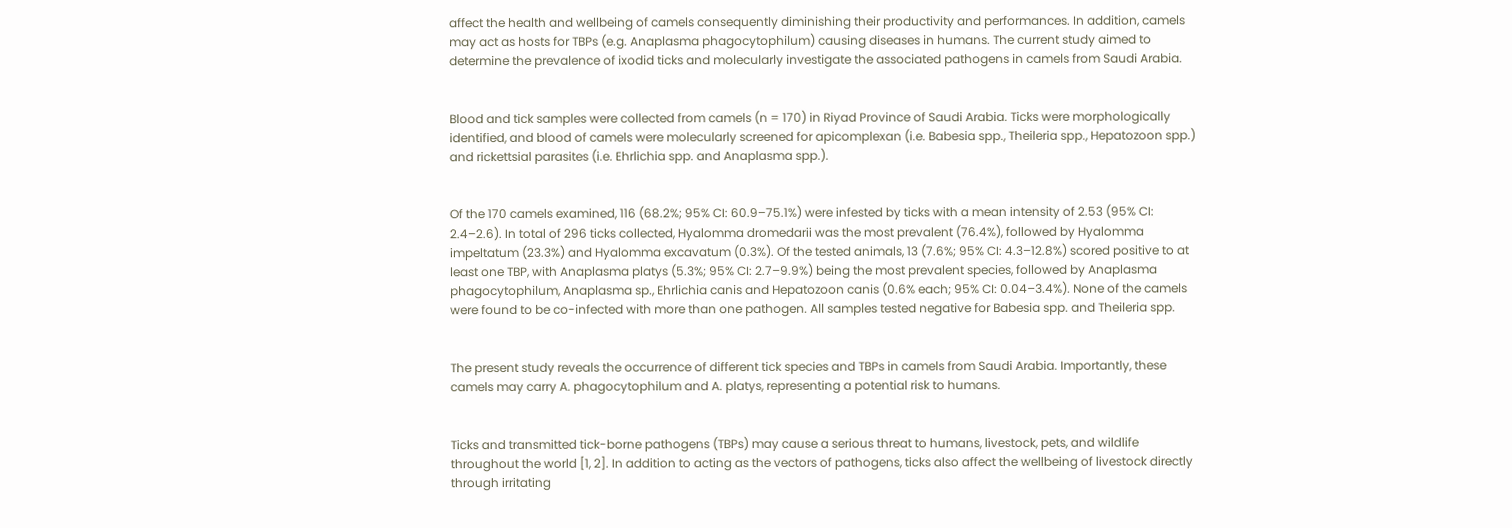affect the health and wellbeing of camels consequently diminishing their productivity and performances. In addition, camels may act as hosts for TBPs (e.g. Anaplasma phagocytophilum) causing diseases in humans. The current study aimed to determine the prevalence of ixodid ticks and molecularly investigate the associated pathogens in camels from Saudi Arabia.


Blood and tick samples were collected from camels (n = 170) in Riyad Province of Saudi Arabia. Ticks were morphologically identified, and blood of camels were molecularly screened for apicomplexan (i.e. Babesia spp., Theileria spp., Hepatozoon spp.) and rickettsial parasites (i.e. Ehrlichia spp. and Anaplasma spp.).


Of the 170 camels examined, 116 (68.2%; 95% CI: 60.9–75.1%) were infested by ticks with a mean intensity of 2.53 (95% CI: 2.4–2.6). In total of 296 ticks collected, Hyalomma dromedarii was the most prevalent (76.4%), followed by Hyalomma impeltatum (23.3%) and Hyalomma excavatum (0.3%). Of the tested animals, 13 (7.6%; 95% CI: 4.3–12.8%) scored positive to at least one TBP, with Anaplasma platys (5.3%; 95% CI: 2.7–9.9%) being the most prevalent species, followed by Anaplasma phagocytophilum, Anaplasma sp., Ehrlichia canis and Hepatozoon canis (0.6% each; 95% CI: 0.04–3.4%). None of the camels were found to be co-infected with more than one pathogen. All samples tested negative for Babesia spp. and Theileria spp.


The present study reveals the occurrence of different tick species and TBPs in camels from Saudi Arabia. Importantly, these camels may carry A. phagocytophilum and A. platys, representing a potential risk to humans.


Ticks and transmitted tick-borne pathogens (TBPs) may cause a serious threat to humans, livestock, pets, and wildlife throughout the world [1, 2]. In addition to acting as the vectors of pathogens, ticks also affect the wellbeing of livestock directly through irritating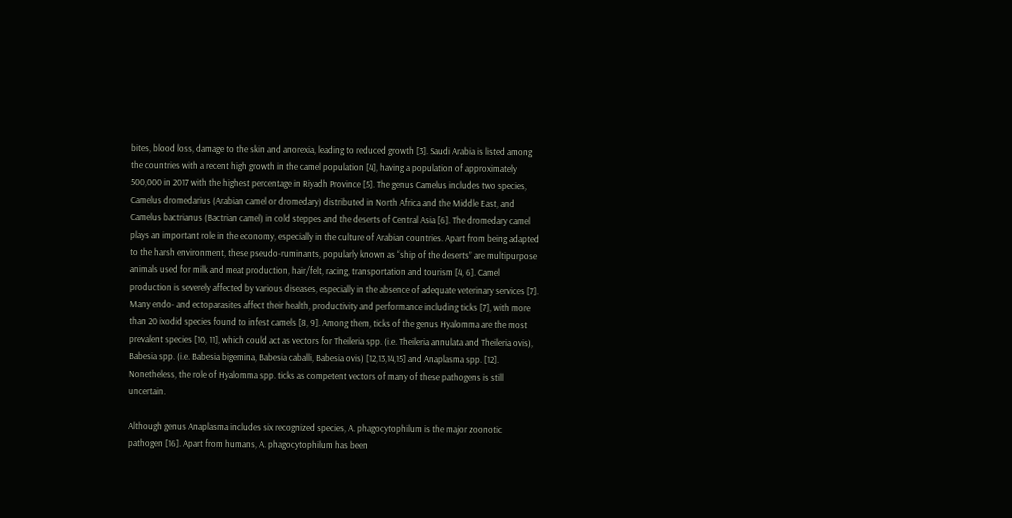bites, blood loss, damage to the skin and anorexia, leading to reduced growth [3]. Saudi Arabia is listed among the countries with a recent high growth in the camel population [4], having a population of approximately 500,000 in 2017 with the highest percentage in Riyadh Province [5]. The genus Camelus includes two species, Camelus dromedarius (Arabian camel or dromedary) distributed in North Africa and the Middle East, and Camelus bactrianus (Bactrian camel) in cold steppes and the deserts of Central Asia [6]. The dromedary camel plays an important role in the economy, especially in the culture of Arabian countries. Apart from being adapted to the harsh environment, these pseudo-ruminants, popularly known as “ship of the deserts” are multipurpose animals used for milk and meat production, hair/felt, racing, transportation and tourism [4, 6]. Camel production is severely affected by various diseases, especially in the absence of adequate veterinary services [7]. Many endo- and ectoparasites affect their health, productivity and performance including ticks [7], with more than 20 ixodid species found to infest camels [8, 9]. Among them, ticks of the genus Hyalomma are the most prevalent species [10, 11], which could act as vectors for Theileria spp. (i.e. Theileria annulata and Theileria ovis), Babesia spp. (i.e. Babesia bigemina, Babesia caballi, Babesia ovis) [12,13,14,15] and Anaplasma spp. [12]. Nonetheless, the role of Hyalomma spp. ticks as competent vectors of many of these pathogens is still uncertain.

Although genus Anaplasma includes six recognized species, A. phagocytophilum is the major zoonotic pathogen [16]. Apart from humans, A. phagocytophilum has been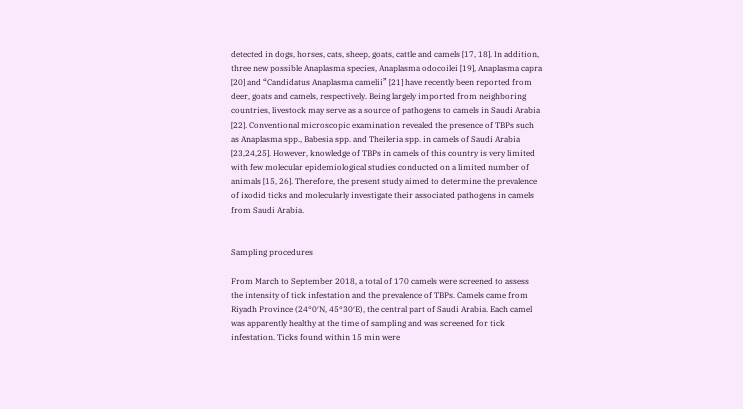detected in dogs, horses, cats, sheep, goats, cattle and camels [17, 18]. In addition, three new possible Anaplasma species, Anaplasma odocoilei [19], Anaplasma capra [20] and “Candidatus Anaplasma camelii” [21] have recently been reported from deer, goats and camels, respectively. Being largely imported from neighboring countries, livestock may serve as a source of pathogens to camels in Saudi Arabia [22]. Conventional microscopic examination revealed the presence of TBPs such as Anaplasma spp., Babesia spp. and Theileria spp. in camels of Saudi Arabia [23,24,25]. However, knowledge of TBPs in camels of this country is very limited with few molecular epidemiological studies conducted on a limited number of animals [15, 26]. Therefore, the present study aimed to determine the prevalence of ixodid ticks and molecularly investigate their associated pathogens in camels from Saudi Arabia.


Sampling procedures

From March to September 2018, a total of 170 camels were screened to assess the intensity of tick infestation and the prevalence of TBPs. Camels came from Riyadh Province (24°0′N, 45°30′E), the central part of Saudi Arabia. Each camel was apparently healthy at the time of sampling and was screened for tick infestation. Ticks found within 15 min were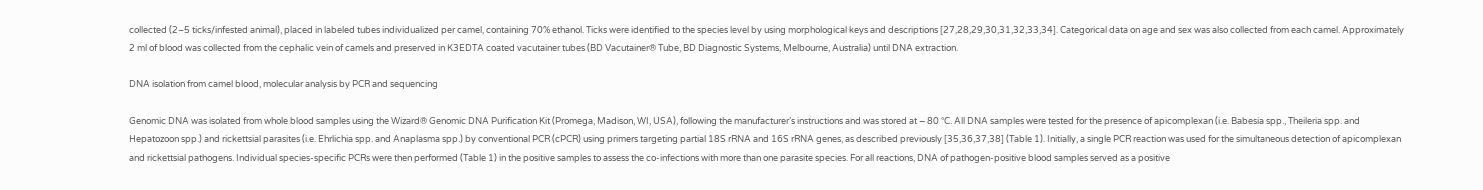collected (2–5 ticks/infested animal), placed in labeled tubes individualized per camel, containing 70% ethanol. Ticks were identified to the species level by using morphological keys and descriptions [27,28,29,30,31,32,33,34]. Categorical data on age and sex was also collected from each camel. Approximately 2 ml of blood was collected from the cephalic vein of camels and preserved in K3EDTA coated vacutainer tubes (BD Vacutainer® Tube, BD Diagnostic Systems, Melbourne, Australia) until DNA extraction.

DNA isolation from camel blood, molecular analysis by PCR and sequencing

Genomic DNA was isolated from whole blood samples using the Wizard® Genomic DNA Purification Kit (Promega, Madison, WI, USA), following the manufacturer’s instructions and was stored at − 80 °C. All DNA samples were tested for the presence of apicomplexan (i.e. Babesia spp., Theileria spp. and Hepatozoon spp.) and rickettsial parasites (i.e. Ehrlichia spp. and Anaplasma spp.) by conventional PCR (cPCR) using primers targeting partial 18S rRNA and 16S rRNA genes, as described previously [35,36,37,38] (Table 1). Initially, a single PCR reaction was used for the simultaneous detection of apicomplexan and rickettsial pathogens. Individual species-specific PCRs were then performed (Table 1) in the positive samples to assess the co-infections with more than one parasite species. For all reactions, DNA of pathogen-positive blood samples served as a positive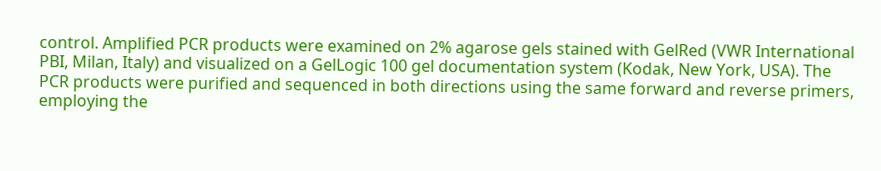control. Amplified PCR products were examined on 2% agarose gels stained with GelRed (VWR International PBI, Milan, Italy) and visualized on a GelLogic 100 gel documentation system (Kodak, New York, USA). The PCR products were purified and sequenced in both directions using the same forward and reverse primers, employing the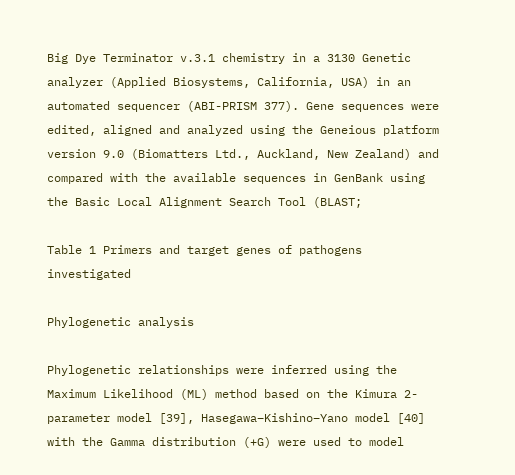Big Dye Terminator v.3.1 chemistry in a 3130 Genetic analyzer (Applied Biosystems, California, USA) in an automated sequencer (ABI-PRISM 377). Gene sequences were edited, aligned and analyzed using the Geneious platform version 9.0 (Biomatters Ltd., Auckland, New Zealand) and compared with the available sequences in GenBank using the Basic Local Alignment Search Tool (BLAST;

Table 1 Primers and target genes of pathogens investigated

Phylogenetic analysis

Phylogenetic relationships were inferred using the Maximum Likelihood (ML) method based on the Kimura 2-parameter model [39], Hasegawa–Kishino–Yano model [40] with the Gamma distribution (+G) were used to model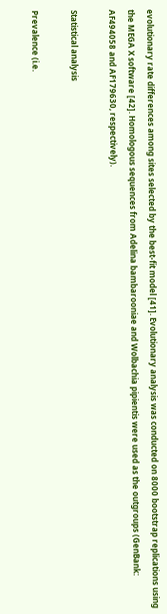evolutionary rate differences among sites selected by the best-fit model [41]. Evolutionary analysis was conducted on 8000 bootstrap replications using the MEGA X software [42]. Homologous sequences from Adelina bambarooniae and Wolbachia pipientis were used as the outgroups (GenBank: AF494058 and AF179630, respectively).

Statistical analysis

Prevalence (i.e.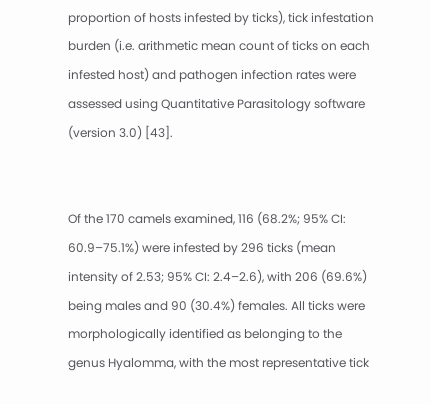proportion of hosts infested by ticks), tick infestation burden (i.e. arithmetic mean count of ticks on each infested host) and pathogen infection rates were assessed using Quantitative Parasitology software (version 3.0) [43].


Of the 170 camels examined, 116 (68.2%; 95% CI: 60.9–75.1%) were infested by 296 ticks (mean intensity of 2.53; 95% CI: 2.4–2.6), with 206 (69.6%) being males and 90 (30.4%) females. All ticks were morphologically identified as belonging to the genus Hyalomma, with the most representative tick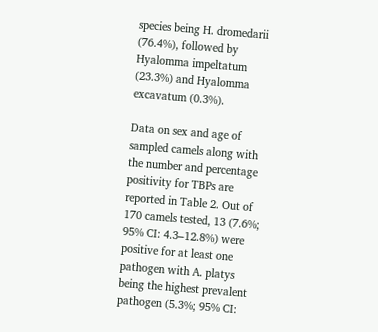species being H. dromedarii (76.4%), followed by Hyalomma impeltatum (23.3%) and Hyalomma excavatum (0.3%).

Data on sex and age of sampled camels along with the number and percentage positivity for TBPs are reported in Table 2. Out of 170 camels tested, 13 (7.6%; 95% CI: 4.3–12.8%) were positive for at least one pathogen with A. platys being the highest prevalent pathogen (5.3%; 95% CI: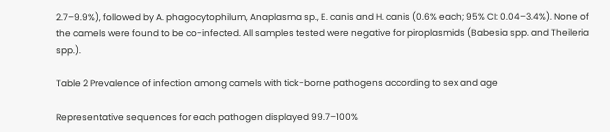2.7–9.9%), followed by A. phagocytophilum, Anaplasma sp., E. canis and H. canis (0.6% each; 95% CI: 0.04–3.4%). None of the camels were found to be co-infected. All samples tested were negative for piroplasmids (Babesia spp. and Theileria spp.).

Table 2 Prevalence of infection among camels with tick-borne pathogens according to sex and age

Representative sequences for each pathogen displayed 99.7–100%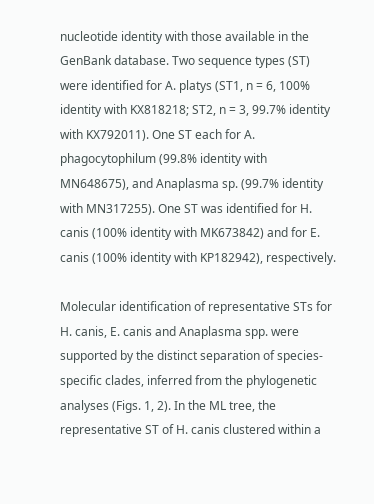nucleotide identity with those available in the GenBank database. Two sequence types (ST) were identified for A. platys (ST1, n = 6, 100% identity with KX818218; ST2, n = 3, 99.7% identity with KX792011). One ST each for A. phagocytophilum (99.8% identity with MN648675), and Anaplasma sp. (99.7% identity with MN317255). One ST was identified for H. canis (100% identity with MK673842) and for E. canis (100% identity with KP182942), respectively.

Molecular identification of representative STs for H. canis, E. canis and Anaplasma spp. were supported by the distinct separation of species-specific clades, inferred from the phylogenetic analyses (Figs. 1, 2). In the ML tree, the representative ST of H. canis clustered within a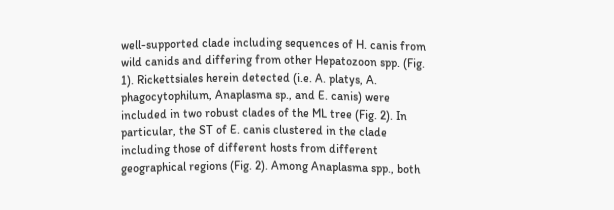well-supported clade including sequences of H. canis from wild canids and differing from other Hepatozoon spp. (Fig. 1). Rickettsiales herein detected (i.e. A. platys, A. phagocytophilum, Anaplasma sp., and E. canis) were included in two robust clades of the ML tree (Fig. 2). In particular, the ST of E. canis clustered in the clade including those of different hosts from different geographical regions (Fig. 2). Among Anaplasma spp., both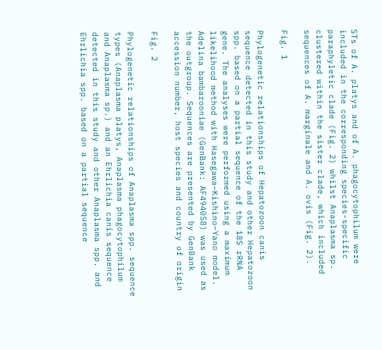STs of A. platys and of A. phagocytophilum were included in the corresponding species-specific paraphyletic clade (Fig. 2) whilst Anaplasma sp. clustered within the sister clade, which included sequences of A. marginale and A. ovis (Fig. 2).

Fig. 1

Phylogenetic relationships of Hepatozoon canis sequence detected in this study and other Hepatozoon spp. based on a partial sequence of the 18S rRNA gene. The analyses were performed using a maximum likelihood method with Hasegawa–Kishino–Yano model. Adelina bambarooniae (GenBank: AF494058) was used as the outgroup. Sequences are presented by GenBank accession number, host species and country of origin

Fig. 2

Phylogenetic relationships of Anaplasma spp. sequence types (Anaplasma platys, Anaplasma phagocytophilum and Anaplasma sp.) and an Ehrlichia canis sequence detected in this study and other Anaplasma spp. and Ehrlichia spp. based on a partial sequence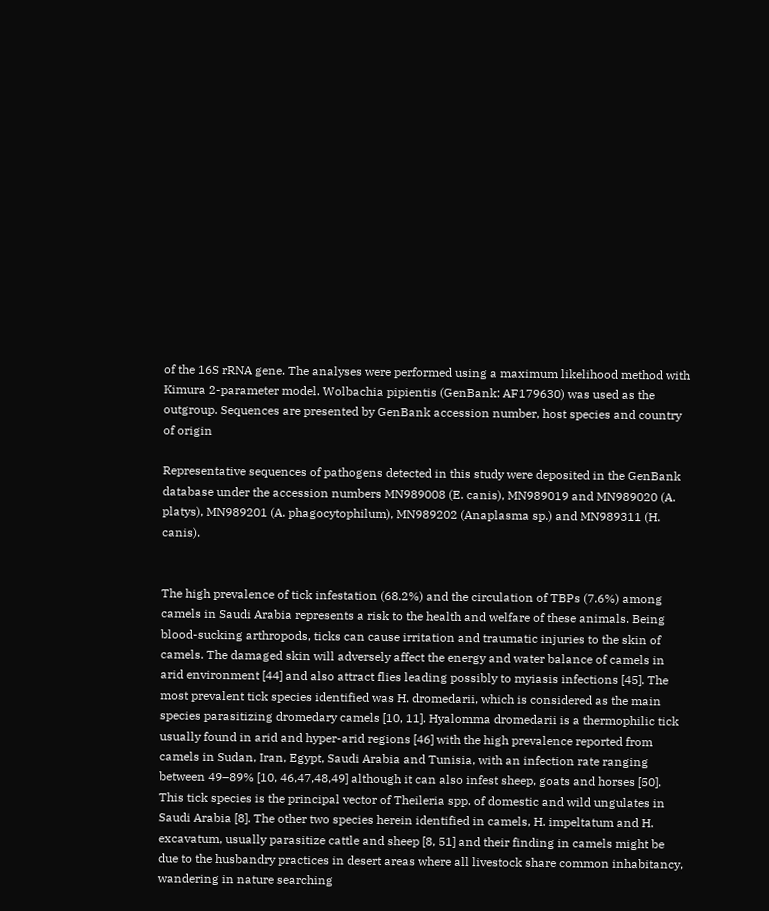of the 16S rRNA gene. The analyses were performed using a maximum likelihood method with Kimura 2-parameter model. Wolbachia pipientis (GenBank: AF179630) was used as the outgroup. Sequences are presented by GenBank accession number, host species and country of origin

Representative sequences of pathogens detected in this study were deposited in the GenBank database under the accession numbers MN989008 (E. canis), MN989019 and MN989020 (A. platys), MN989201 (A. phagocytophilum), MN989202 (Anaplasma sp.) and MN989311 (H. canis).


The high prevalence of tick infestation (68.2%) and the circulation of TBPs (7.6%) among camels in Saudi Arabia represents a risk to the health and welfare of these animals. Being blood-sucking arthropods, ticks can cause irritation and traumatic injuries to the skin of camels. The damaged skin will adversely affect the energy and water balance of camels in arid environment [44] and also attract flies leading possibly to myiasis infections [45]. The most prevalent tick species identified was H. dromedarii, which is considered as the main species parasitizing dromedary camels [10, 11]. Hyalomma dromedarii is a thermophilic tick usually found in arid and hyper-arid regions [46] with the high prevalence reported from camels in Sudan, Iran, Egypt, Saudi Arabia and Tunisia, with an infection rate ranging between 49–89% [10, 46,47,48,49] although it can also infest sheep, goats and horses [50]. This tick species is the principal vector of Theileria spp. of domestic and wild ungulates in Saudi Arabia [8]. The other two species herein identified in camels, H. impeltatum and H. excavatum, usually parasitize cattle and sheep [8, 51] and their finding in camels might be due to the husbandry practices in desert areas where all livestock share common inhabitancy, wandering in nature searching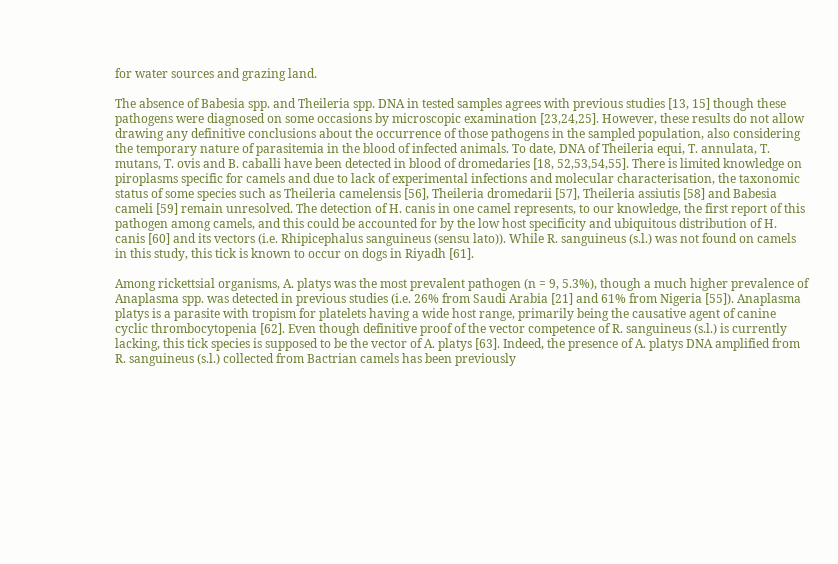for water sources and grazing land.

The absence of Babesia spp. and Theileria spp. DNA in tested samples agrees with previous studies [13, 15] though these pathogens were diagnosed on some occasions by microscopic examination [23,24,25]. However, these results do not allow drawing any definitive conclusions about the occurrence of those pathogens in the sampled population, also considering the temporary nature of parasitemia in the blood of infected animals. To date, DNA of Theileria equi, T. annulata, T. mutans, T. ovis and B. caballi have been detected in blood of dromedaries [18, 52,53,54,55]. There is limited knowledge on piroplasms specific for camels and due to lack of experimental infections and molecular characterisation, the taxonomic status of some species such as Theileria camelensis [56], Theileria dromedarii [57], Theileria assiutis [58] and Babesia cameli [59] remain unresolved. The detection of H. canis in one camel represents, to our knowledge, the first report of this pathogen among camels, and this could be accounted for by the low host specificity and ubiquitous distribution of H. canis [60] and its vectors (i.e. Rhipicephalus sanguineus (sensu lato)). While R. sanguineus (s.l.) was not found on camels in this study, this tick is known to occur on dogs in Riyadh [61].

Among rickettsial organisms, A. platys was the most prevalent pathogen (n = 9, 5.3%), though a much higher prevalence of Anaplasma spp. was detected in previous studies (i.e. 26% from Saudi Arabia [21] and 61% from Nigeria [55]). Anaplasma platys is a parasite with tropism for platelets having a wide host range, primarily being the causative agent of canine cyclic thrombocytopenia [62]. Even though definitive proof of the vector competence of R. sanguineus (s.l.) is currently lacking, this tick species is supposed to be the vector of A. platys [63]. Indeed, the presence of A. platys DNA amplified from R. sanguineus (s.l.) collected from Bactrian camels has been previously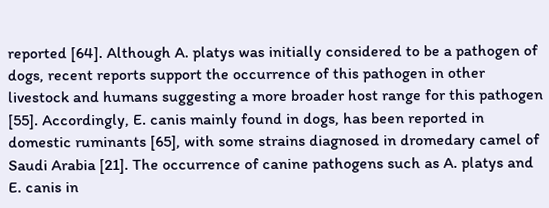reported [64]. Although A. platys was initially considered to be a pathogen of dogs, recent reports support the occurrence of this pathogen in other livestock and humans suggesting a more broader host range for this pathogen [55]. Accordingly, E. canis mainly found in dogs, has been reported in domestic ruminants [65], with some strains diagnosed in dromedary camel of Saudi Arabia [21]. The occurrence of canine pathogens such as A. platys and E. canis in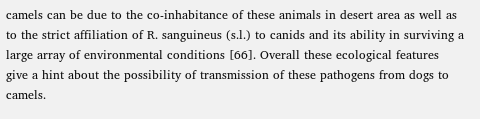camels can be due to the co-inhabitance of these animals in desert area as well as to the strict affiliation of R. sanguineus (s.l.) to canids and its ability in surviving a large array of environmental conditions [66]. Overall these ecological features give a hint about the possibility of transmission of these pathogens from dogs to camels.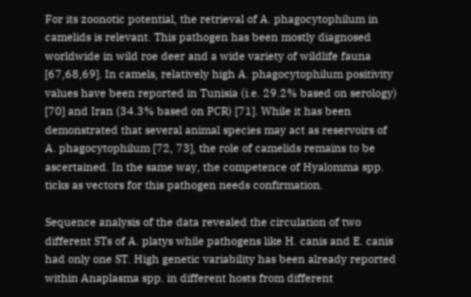For its zoonotic potential, the retrieval of A. phagocytophilum in camelids is relevant. This pathogen has been mostly diagnosed worldwide in wild roe deer and a wide variety of wildlife fauna [67,68,69]. In camels, relatively high A. phagocytophilum positivity values have been reported in Tunisia (i.e. 29.2% based on serology) [70] and Iran (34.3% based on PCR) [71]. While it has been demonstrated that several animal species may act as reservoirs of A. phagocytophilum [72, 73], the role of camelids remains to be ascertained. In the same way, the competence of Hyalomma spp. ticks as vectors for this pathogen needs confirmation.

Sequence analysis of the data revealed the circulation of two different STs of A. platys while pathogens like H. canis and E. canis had only one ST. High genetic variability has been already reported within Anaplasma spp. in different hosts from different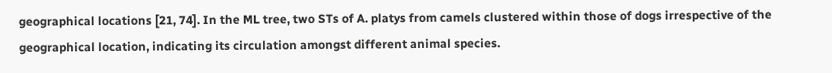geographical locations [21, 74]. In the ML tree, two STs of A. platys from camels clustered within those of dogs irrespective of the geographical location, indicating its circulation amongst different animal species.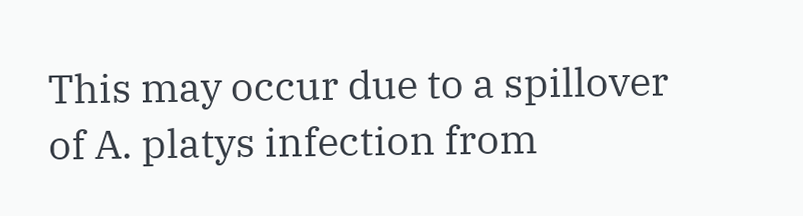This may occur due to a spillover of A. platys infection from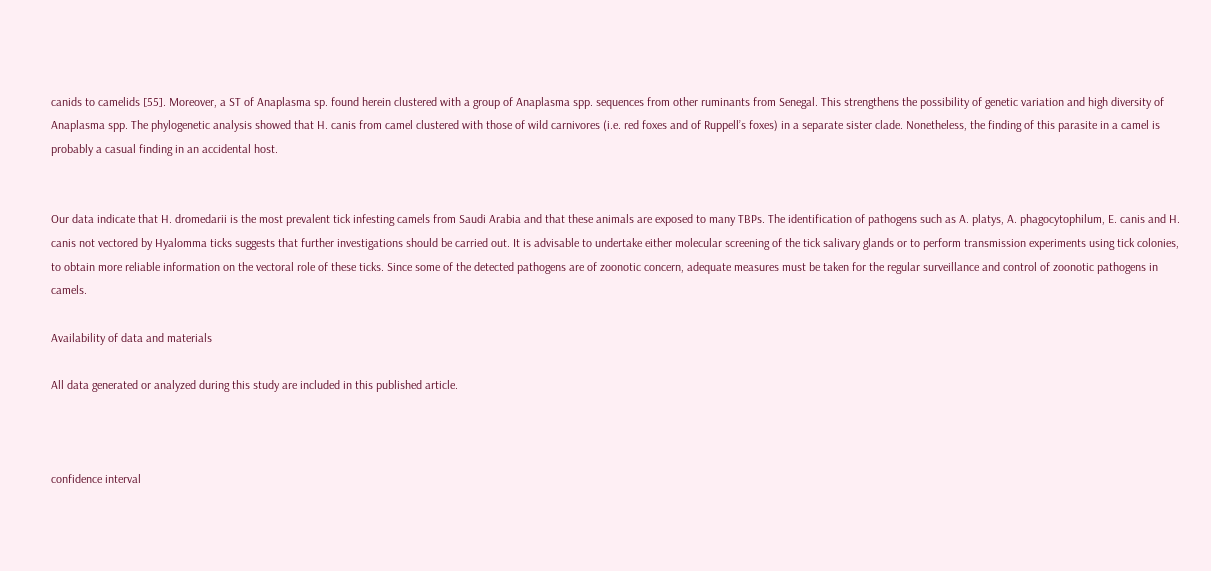canids to camelids [55]. Moreover, a ST of Anaplasma sp. found herein clustered with a group of Anaplasma spp. sequences from other ruminants from Senegal. This strengthens the possibility of genetic variation and high diversity of Anaplasma spp. The phylogenetic analysis showed that H. canis from camel clustered with those of wild carnivores (i.e. red foxes and of Ruppell’s foxes) in a separate sister clade. Nonetheless, the finding of this parasite in a camel is probably a casual finding in an accidental host.


Our data indicate that H. dromedarii is the most prevalent tick infesting camels from Saudi Arabia and that these animals are exposed to many TBPs. The identification of pathogens such as A. platys, A. phagocytophilum, E. canis and H. canis not vectored by Hyalomma ticks suggests that further investigations should be carried out. It is advisable to undertake either molecular screening of the tick salivary glands or to perform transmission experiments using tick colonies, to obtain more reliable information on the vectoral role of these ticks. Since some of the detected pathogens are of zoonotic concern, adequate measures must be taken for the regular surveillance and control of zoonotic pathogens in camels.

Availability of data and materials

All data generated or analyzed during this study are included in this published article.



confidence interval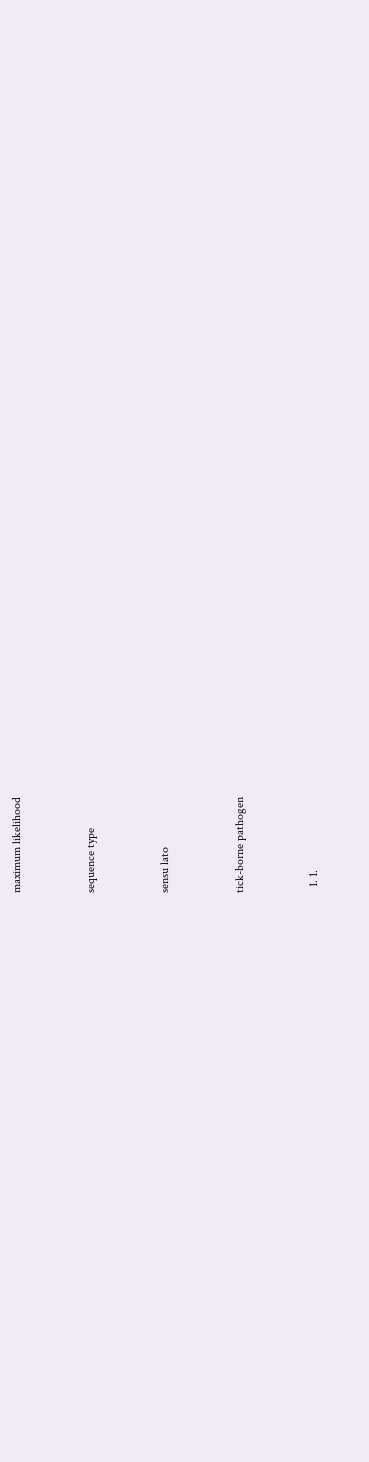maximum likelihood


sequence type


sensu lato


tick-borne pathogen


  1. 1.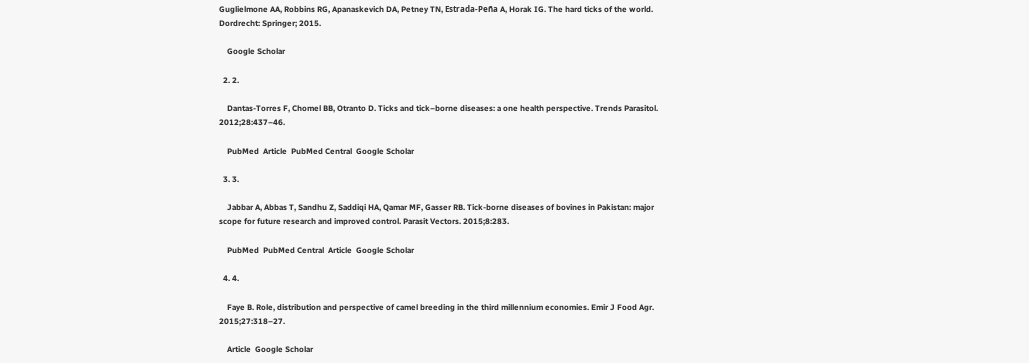Guglielmone AA, Robbins RG, Apanaskevich DA, Petney TN, Estrada-Peña A, Horak IG. The hard ticks of the world. Dordrecht: Springer; 2015.

    Google Scholar

  2. 2.

    Dantas-Torres F, Chomel BB, Otranto D. Ticks and tick–borne diseases: a one health perspective. Trends Parasitol. 2012;28:437–46.

    PubMed  Article  PubMed Central  Google Scholar

  3. 3.

    Jabbar A, Abbas T, Sandhu Z, Saddiqi HA, Qamar MF, Gasser RB. Tick-borne diseases of bovines in Pakistan: major scope for future research and improved control. Parasit Vectors. 2015;8:283.

    PubMed  PubMed Central  Article  Google Scholar

  4. 4.

    Faye B. Role, distribution and perspective of camel breeding in the third millennium economies. Emir J Food Agr. 2015;27:318–27.

    Article  Google Scholar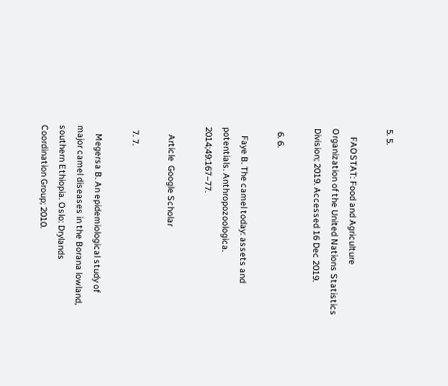5. 5.

    FAOSTAT: Food and Agriculture Organization of the United Nations Statistics Division; 2019. Accessed 16 Dec 2019.

  6. 6.

    Faye B. The camel today: assets and potentials. Anthropozoologica. 2014;49:167–77.

    Article  Google Scholar

  7. 7.

    Megersa B. An epidemiological study of major camel diseases in the Borana lowland, southern Ethiopia. Oslo: Drylands Coordination Group; 2010.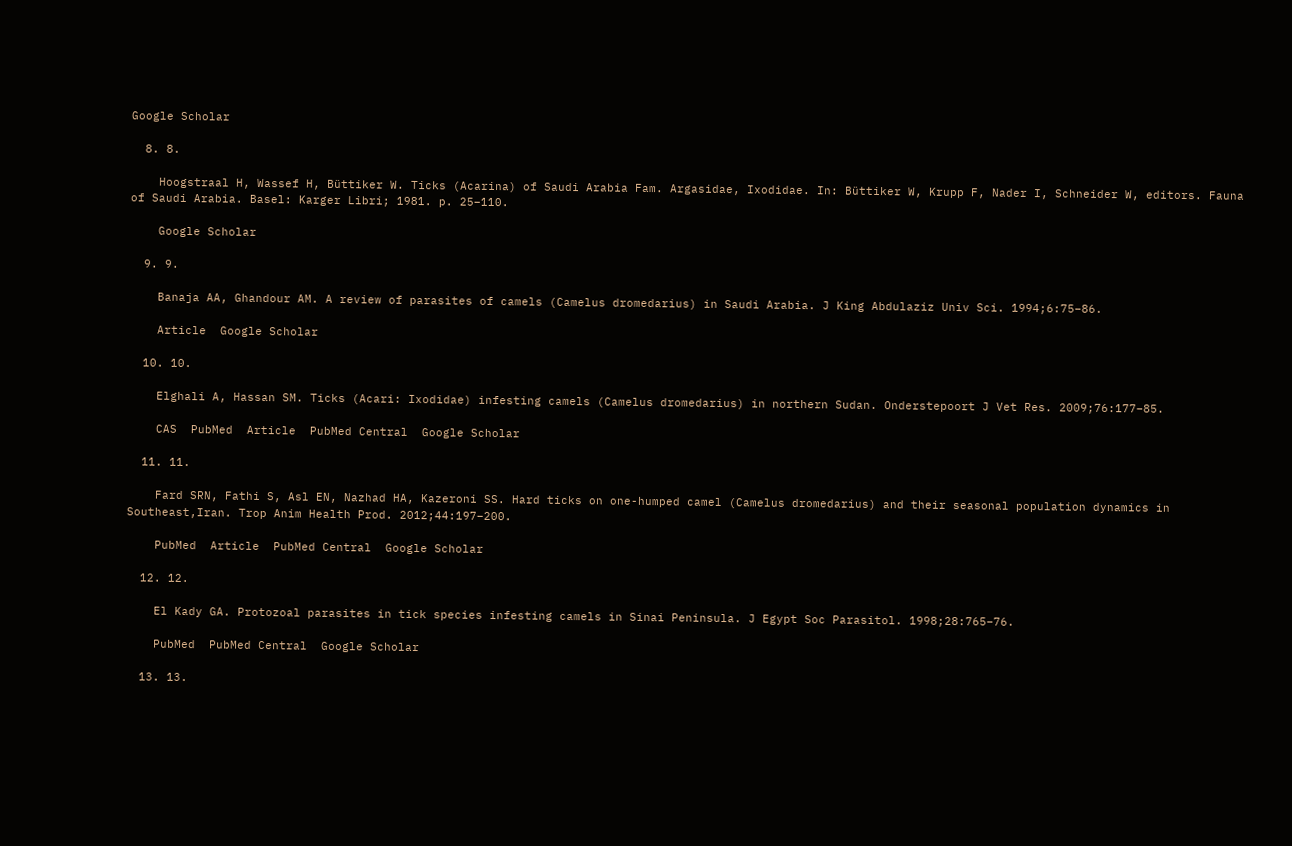Google Scholar

  8. 8.

    Hoogstraal H, Wassef H, Büttiker W. Ticks (Acarina) of Saudi Arabia Fam. Argasidae, Ixodidae. In: Büttiker W, Krupp F, Nader I, Schneider W, editors. Fauna of Saudi Arabia. Basel: Karger Libri; 1981. p. 25–110.

    Google Scholar

  9. 9.

    Banaja AA, Ghandour AM. A review of parasites of camels (Camelus dromedarius) in Saudi Arabia. J King Abdulaziz Univ Sci. 1994;6:75–86.

    Article  Google Scholar

  10. 10.

    Elghali A, Hassan SM. Ticks (Acari: Ixodidae) infesting camels (Camelus dromedarius) in northern Sudan. Onderstepoort J Vet Res. 2009;76:177–85.

    CAS  PubMed  Article  PubMed Central  Google Scholar

  11. 11.

    Fard SRN, Fathi S, Asl EN, Nazhad HA, Kazeroni SS. Hard ticks on one-humped camel (Camelus dromedarius) and their seasonal population dynamics in Southeast,Iran. Trop Anim Health Prod. 2012;44:197–200.

    PubMed  Article  PubMed Central  Google Scholar

  12. 12.

    El Kady GA. Protozoal parasites in tick species infesting camels in Sinai Peninsula. J Egypt Soc Parasitol. 1998;28:765–76.

    PubMed  PubMed Central  Google Scholar

  13. 13.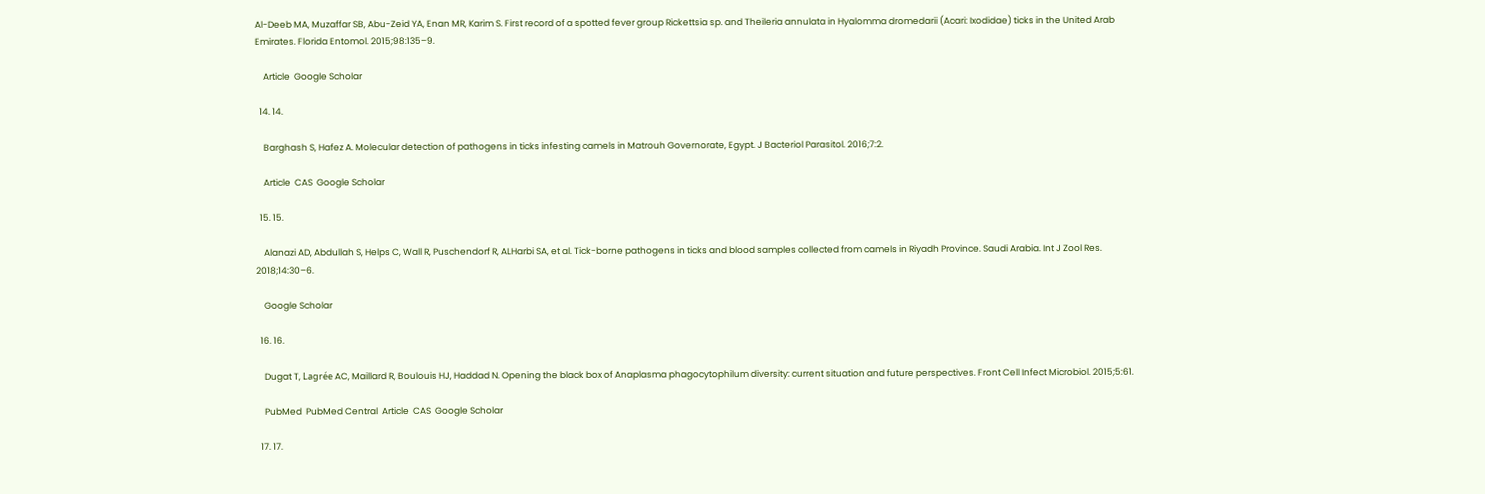Al-Deeb MA, Muzaffar SB, Abu-Zeid YA, Enan MR, Karim S. First record of a spotted fever group Rickettsia sp. and Theileria annulata in Hyalomma dromedarii (Acari: Ixodidae) ticks in the United Arab Emirates. Florida Entomol. 2015;98:135–9.

    Article  Google Scholar

  14. 14.

    Barghash S, Hafez A. Molecular detection of pathogens in ticks infesting camels in Matrouh Governorate, Egypt. J Bacteriol Parasitol. 2016;7:2.

    Article  CAS  Google Scholar

  15. 15.

    Alanazi AD, Abdullah S, Helps C, Wall R, Puschendorf R, ALHarbi SA, et al. Tick-borne pathogens in ticks and blood samples collected from camels in Riyadh Province. Saudi Arabia. Int J Zool Res. 2018;14:30–6.

    Google Scholar

  16. 16.

    Dugat T, Lagrée AC, Maillard R, Boulouis HJ, Haddad N. Opening the black box of Anaplasma phagocytophilum diversity: current situation and future perspectives. Front Cell Infect Microbiol. 2015;5:61.

    PubMed  PubMed Central  Article  CAS  Google Scholar

  17. 17.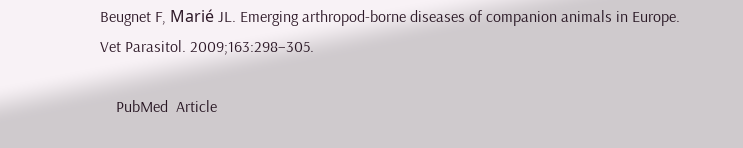Beugnet F, Marié JL. Emerging arthropod-borne diseases of companion animals in Europe. Vet Parasitol. 2009;163:298–305.

    PubMed  Article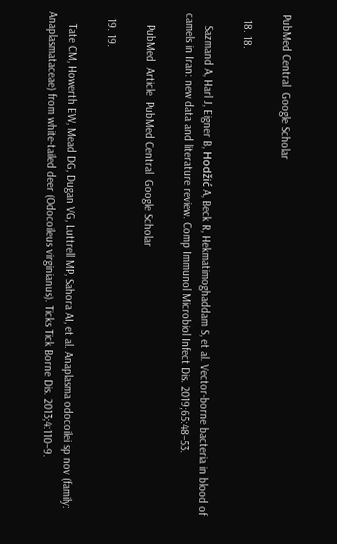PubMed Central  Google Scholar

  18. 18.

    Sazmand A, Harl J, Eigner B, Hodžić A, Beck R, Hekmatimoghaddam S, et al. Vector-borne bacteria in blood of camels in Iran: new data and literature review. Comp Immunol Microbiol Infect Dis. 2019;65:48–53.

    PubMed  Article  PubMed Central  Google Scholar

  19. 19.

    Tate CM, Howerth EW, Mead DG, Dugan VG, Luttrell MP, Sahora AI, et al. Anaplasma odocoilei sp nov (family: Anaplasmataceae) from white-tailed deer (Odocoileus virginianus). Ticks Tick Borne Dis. 2013;4:110–9.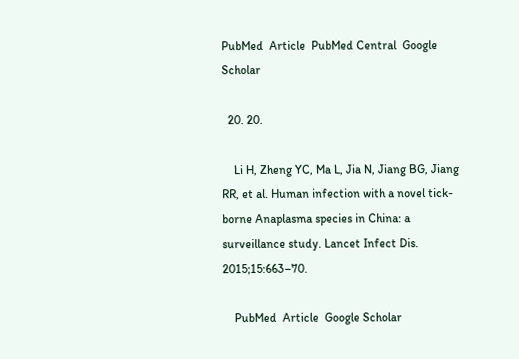PubMed  Article  PubMed Central  Google Scholar

  20. 20.

    Li H, Zheng YC, Ma L, Jia N, Jiang BG, Jiang RR, et al. Human infection with a novel tick-borne Anaplasma species in China: a surveillance study. Lancet Infect Dis. 2015;15:663–70.

    PubMed  Article  Google Scholar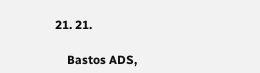21. 21.

    Bastos ADS,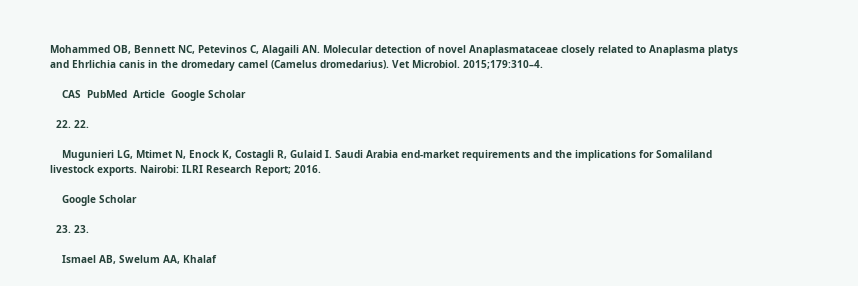Mohammed OB, Bennett NC, Petevinos C, Alagaili AN. Molecular detection of novel Anaplasmataceae closely related to Anaplasma platys and Ehrlichia canis in the dromedary camel (Camelus dromedarius). Vet Microbiol. 2015;179:310–4.

    CAS  PubMed  Article  Google Scholar

  22. 22.

    Mugunieri LG, Mtimet N, Enock K, Costagli R, Gulaid I. Saudi Arabia end-market requirements and the implications for Somaliland livestock exports. Nairobi: ILRI Research Report; 2016.

    Google Scholar

  23. 23.

    Ismael AB, Swelum AA, Khalaf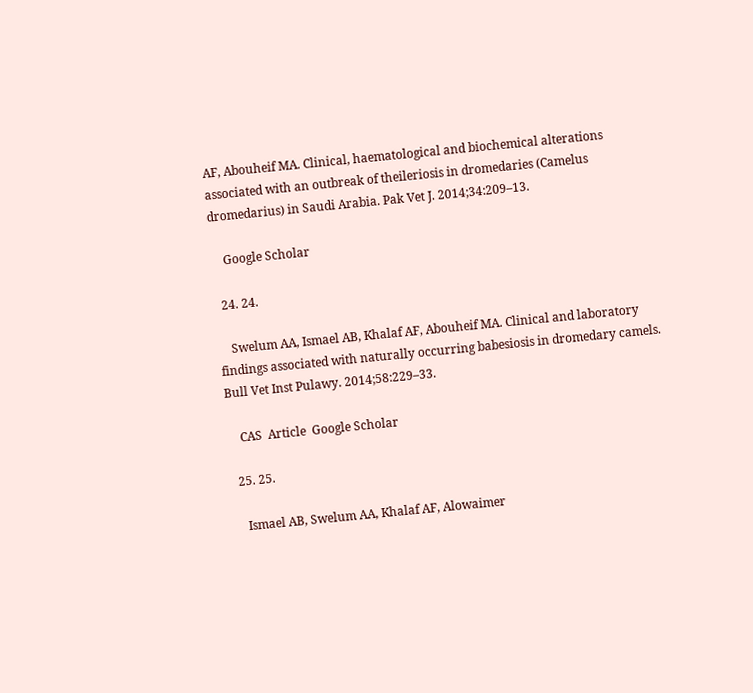AF, Abouheif MA. Clinical, haematological and biochemical alterations associated with an outbreak of theileriosis in dromedaries (Camelus dromedarius) in Saudi Arabia. Pak Vet J. 2014;34:209–13.

    Google Scholar

  24. 24.

    Swelum AA, Ismael AB, Khalaf AF, Abouheif MA. Clinical and laboratory findings associated with naturally occurring babesiosis in dromedary camels. Bull Vet Inst Pulawy. 2014;58:229–33.

    CAS  Article  Google Scholar

  25. 25.

    Ismael AB, Swelum AA, Khalaf AF, Alowaimer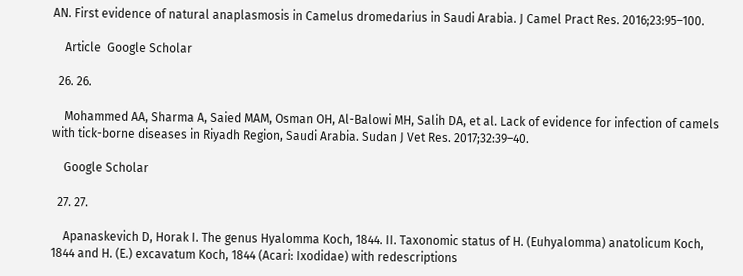AN. First evidence of natural anaplasmosis in Camelus dromedarius in Saudi Arabia. J Camel Pract Res. 2016;23:95–100.

    Article  Google Scholar

  26. 26.

    Mohammed AA, Sharma A, Saied MAM, Osman OH, Al-Balowi MH, Salih DA, et al. Lack of evidence for infection of camels with tick-borne diseases in Riyadh Region, Saudi Arabia. Sudan J Vet Res. 2017;32:39–40.

    Google Scholar

  27. 27.

    Apanaskevich D, Horak I. The genus Hyalomma Koch, 1844. II. Taxonomic status of H. (Euhyalomma) anatolicum Koch, 1844 and H. (E.) excavatum Koch, 1844 (Acari: Ixodidae) with redescriptions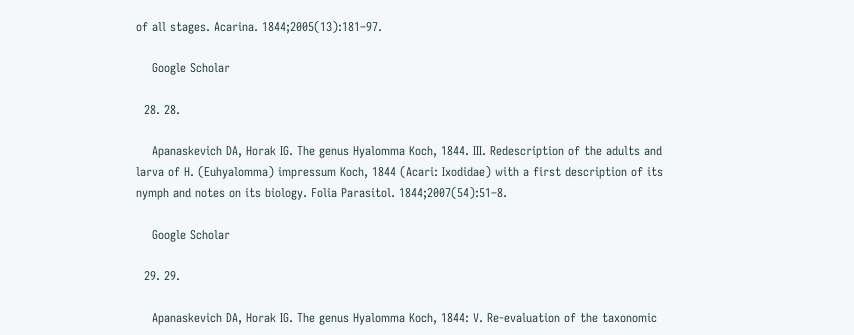of all stages. Acarina. 1844;2005(13):181–97.

    Google Scholar

  28. 28.

    Apanaskevich DA, Horak IG. The genus Hyalomma Koch, 1844. III. Redescription of the adults and larva of H. (Euhyalomma) impressum Koch, 1844 (Acari: Ixodidae) with a first description of its nymph and notes on its biology. Folia Parasitol. 1844;2007(54):51–8.

    Google Scholar

  29. 29.

    Apanaskevich DA, Horak IG. The genus Hyalomma Koch, 1844: V. Re-evaluation of the taxonomic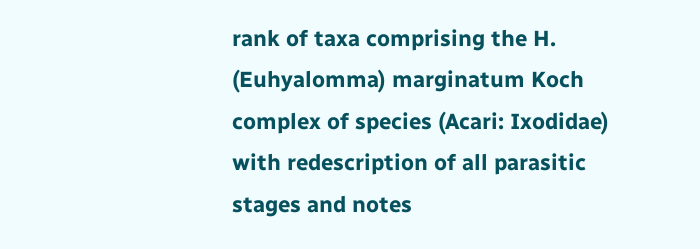rank of taxa comprising the H. (Euhyalomma) marginatum Koch complex of species (Acari: Ixodidae) with redescription of all parasitic stages and notes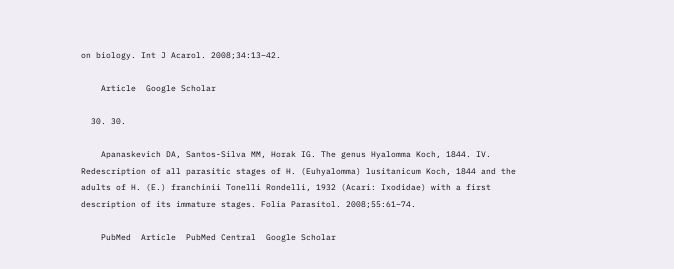on biology. Int J Acarol. 2008;34:13–42.

    Article  Google Scholar

  30. 30.

    Apanaskevich DA, Santos-Silva MM, Horak IG. The genus Hyalomma Koch, 1844. IV. Redescription of all parasitic stages of H. (Euhyalomma) lusitanicum Koch, 1844 and the adults of H. (E.) franchinii Tonelli Rondelli, 1932 (Acari: Ixodidae) with a first description of its immature stages. Folia Parasitol. 2008;55:61–74.

    PubMed  Article  PubMed Central  Google Scholar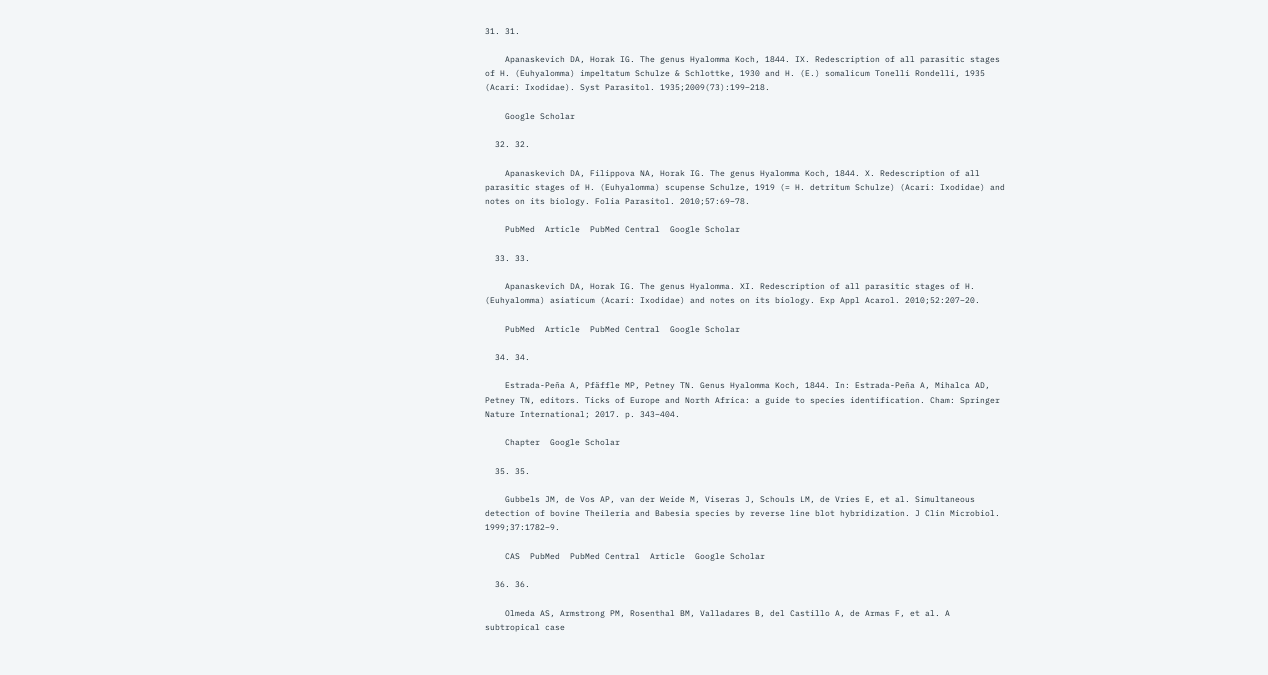31. 31.

    Apanaskevich DA, Horak IG. The genus Hyalomma Koch, 1844. IX. Redescription of all parasitic stages of H. (Euhyalomma) impeltatum Schulze & Schlottke, 1930 and H. (E.) somalicum Tonelli Rondelli, 1935 (Acari: Ixodidae). Syst Parasitol. 1935;2009(73):199–218.

    Google Scholar

  32. 32.

    Apanaskevich DA, Filippova NA, Horak IG. The genus Hyalomma Koch, 1844. X. Redescription of all parasitic stages of H. (Euhyalomma) scupense Schulze, 1919 (= H. detritum Schulze) (Acari: Ixodidae) and notes on its biology. Folia Parasitol. 2010;57:69–78.

    PubMed  Article  PubMed Central  Google Scholar

  33. 33.

    Apanaskevich DA, Horak IG. The genus Hyalomma. XI. Redescription of all parasitic stages of H. (Euhyalomma) asiaticum (Acari: Ixodidae) and notes on its biology. Exp Appl Acarol. 2010;52:207–20.

    PubMed  Article  PubMed Central  Google Scholar

  34. 34.

    Estrada-Peña A, Pfäffle MP, Petney TN. Genus Hyalomma Koch, 1844. In: Estrada-Peña A, Mihalca AD, Petney TN, editors. Ticks of Europe and North Africa: a guide to species identification. Cham: Springer Nature International; 2017. p. 343–404.

    Chapter  Google Scholar

  35. 35.

    Gubbels JM, de Vos AP, van der Weide M, Viseras J, Schouls LM, de Vries E, et al. Simultaneous detection of bovine Theileria and Babesia species by reverse line blot hybridization. J Clin Microbiol. 1999;37:1782–9.

    CAS  PubMed  PubMed Central  Article  Google Scholar

  36. 36.

    Olmeda AS, Armstrong PM, Rosenthal BM, Valladares B, del Castillo A, de Armas F, et al. A subtropical case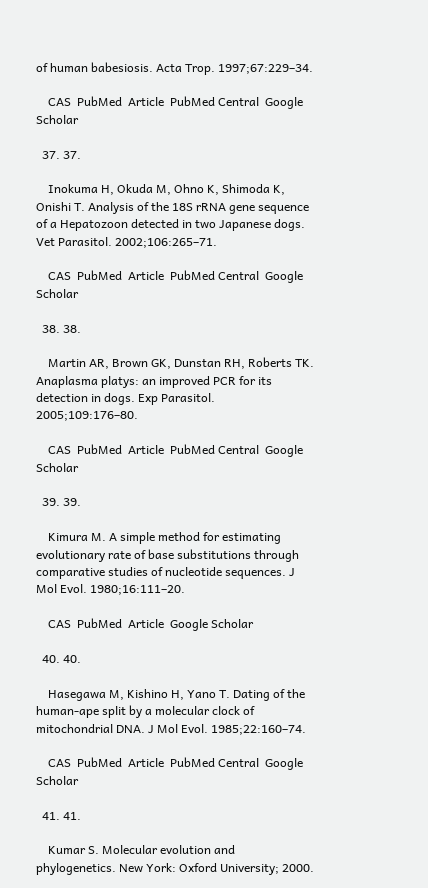of human babesiosis. Acta Trop. 1997;67:229–34.

    CAS  PubMed  Article  PubMed Central  Google Scholar

  37. 37.

    Inokuma H, Okuda M, Ohno K, Shimoda K, Onishi T. Analysis of the 18S rRNA gene sequence of a Hepatozoon detected in two Japanese dogs. Vet Parasitol. 2002;106:265–71.

    CAS  PubMed  Article  PubMed Central  Google Scholar

  38. 38.

    Martin AR, Brown GK, Dunstan RH, Roberts TK. Anaplasma platys: an improved PCR for its detection in dogs. Exp Parasitol. 2005;109:176–80.

    CAS  PubMed  Article  PubMed Central  Google Scholar

  39. 39.

    Kimura M. A simple method for estimating evolutionary rate of base substitutions through comparative studies of nucleotide sequences. J Mol Evol. 1980;16:111–20.

    CAS  PubMed  Article  Google Scholar

  40. 40.

    Hasegawa M, Kishino H, Yano T. Dating of the human-ape split by a molecular clock of mitochondrial DNA. J Mol Evol. 1985;22:160–74.

    CAS  PubMed  Article  PubMed Central  Google Scholar

  41. 41.

    Kumar S. Molecular evolution and phylogenetics. New York: Oxford University; 2000.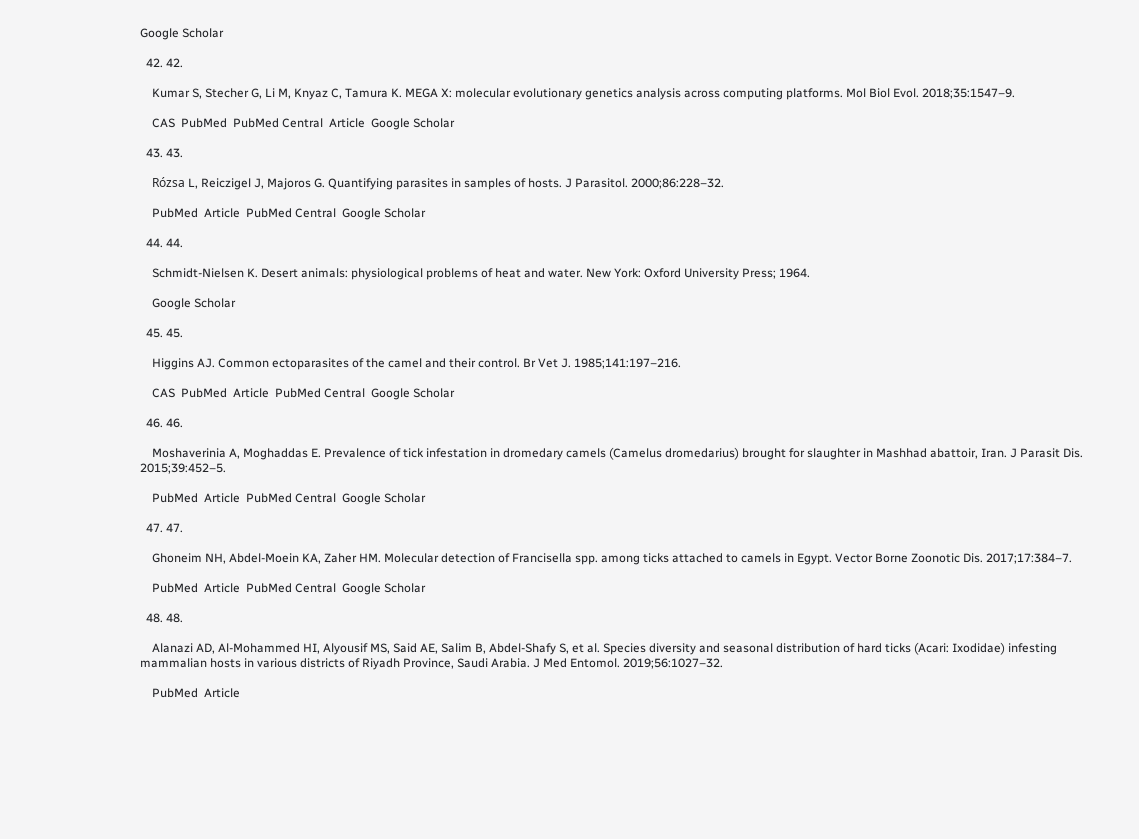Google Scholar

  42. 42.

    Kumar S, Stecher G, Li M, Knyaz C, Tamura K. MEGA X: molecular evolutionary genetics analysis across computing platforms. Mol Biol Evol. 2018;35:1547–9.

    CAS  PubMed  PubMed Central  Article  Google Scholar

  43. 43.

    Rózsa L, Reiczigel J, Majoros G. Quantifying parasites in samples of hosts. J Parasitol. 2000;86:228–32.

    PubMed  Article  PubMed Central  Google Scholar

  44. 44.

    Schmidt-Nielsen K. Desert animals: physiological problems of heat and water. New York: Oxford University Press; 1964.

    Google Scholar

  45. 45.

    Higgins AJ. Common ectoparasites of the camel and their control. Br Vet J. 1985;141:197–216.

    CAS  PubMed  Article  PubMed Central  Google Scholar

  46. 46.

    Moshaverinia A, Moghaddas E. Prevalence of tick infestation in dromedary camels (Camelus dromedarius) brought for slaughter in Mashhad abattoir, Iran. J Parasit Dis. 2015;39:452–5.

    PubMed  Article  PubMed Central  Google Scholar

  47. 47.

    Ghoneim NH, Abdel-Moein KA, Zaher HM. Molecular detection of Francisella spp. among ticks attached to camels in Egypt. Vector Borne Zoonotic Dis. 2017;17:384–7.

    PubMed  Article  PubMed Central  Google Scholar

  48. 48.

    Alanazi AD, Al-Mohammed HI, Alyousif MS, Said AE, Salim B, Abdel-Shafy S, et al. Species diversity and seasonal distribution of hard ticks (Acari: Ixodidae) infesting mammalian hosts in various districts of Riyadh Province, Saudi Arabia. J Med Entomol. 2019;56:1027–32.

    PubMed  Article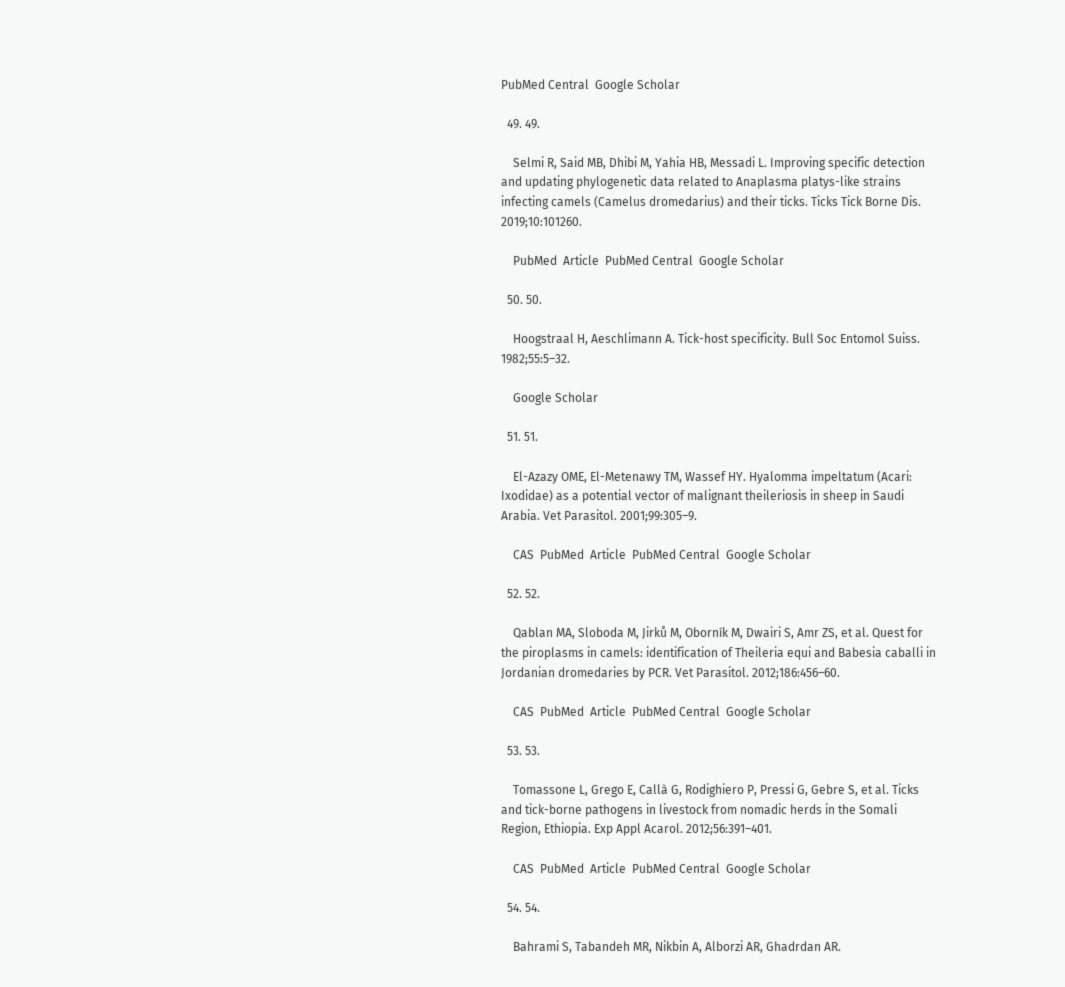PubMed Central  Google Scholar

  49. 49.

    Selmi R, Said MB, Dhibi M, Yahia HB, Messadi L. Improving specific detection and updating phylogenetic data related to Anaplasma platys-like strains infecting camels (Camelus dromedarius) and their ticks. Ticks Tick Borne Dis. 2019;10:101260.

    PubMed  Article  PubMed Central  Google Scholar

  50. 50.

    Hoogstraal H, Aeschlimann A. Tick-host specificity. Bull Soc Entomol Suiss. 1982;55:5–32.

    Google Scholar

  51. 51.

    El-Azazy OME, El-Metenawy TM, Wassef HY. Hyalomma impeltatum (Acari: Ixodidae) as a potential vector of malignant theileriosis in sheep in Saudi Arabia. Vet Parasitol. 2001;99:305–9.

    CAS  PubMed  Article  PubMed Central  Google Scholar

  52. 52.

    Qablan MA, Sloboda M, Jirků M, Oborník M, Dwairi S, Amr ZS, et al. Quest for the piroplasms in camels: identification of Theileria equi and Babesia caballi in Jordanian dromedaries by PCR. Vet Parasitol. 2012;186:456–60.

    CAS  PubMed  Article  PubMed Central  Google Scholar

  53. 53.

    Tomassone L, Grego E, Callà G, Rodighiero P, Pressi G, Gebre S, et al. Ticks and tick-borne pathogens in livestock from nomadic herds in the Somali Region, Ethiopia. Exp Appl Acarol. 2012;56:391–401.

    CAS  PubMed  Article  PubMed Central  Google Scholar

  54. 54.

    Bahrami S, Tabandeh MR, Nikbin A, Alborzi AR, Ghadrdan AR.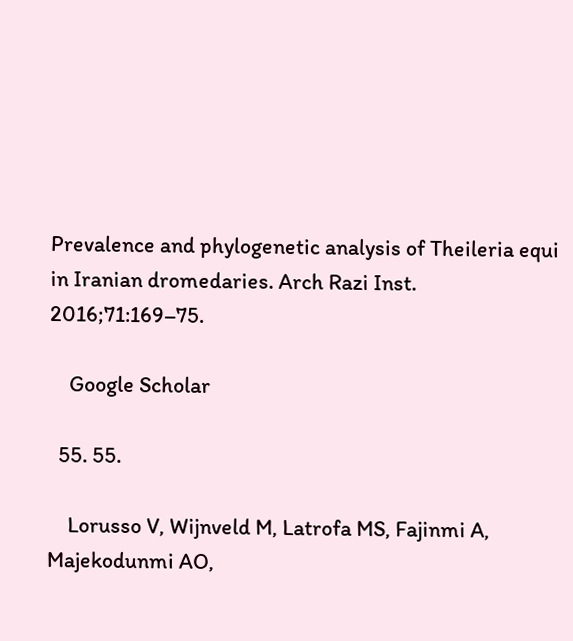Prevalence and phylogenetic analysis of Theileria equi in Iranian dromedaries. Arch Razi Inst. 2016;71:169–75.

    Google Scholar

  55. 55.

    Lorusso V, Wijnveld M, Latrofa MS, Fajinmi A, Majekodunmi AO,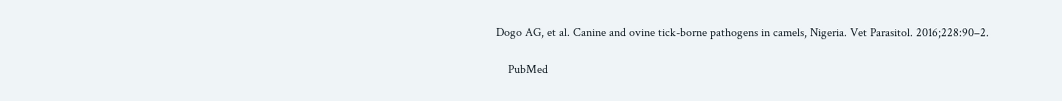Dogo AG, et al. Canine and ovine tick-borne pathogens in camels, Nigeria. Vet Parasitol. 2016;228:90–2.

    PubMed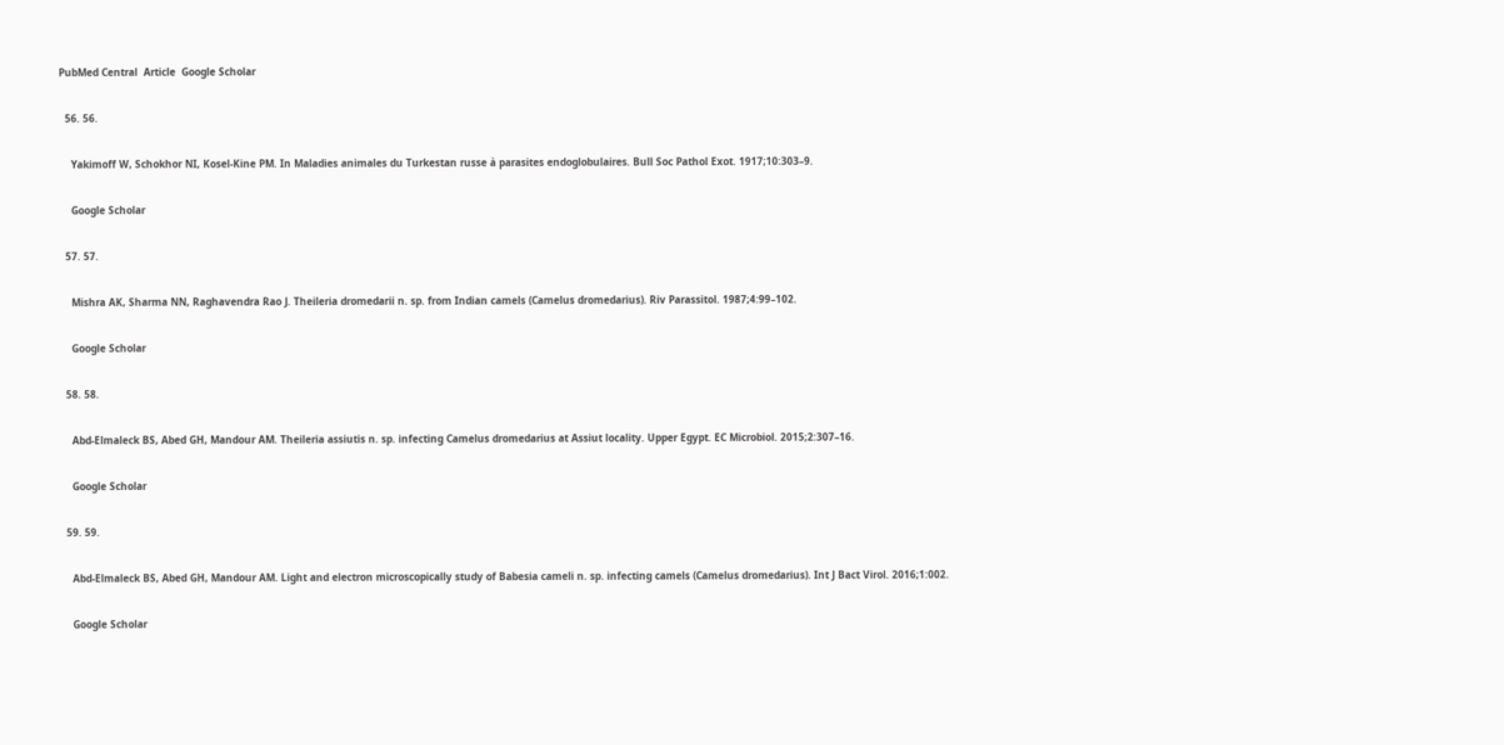PubMed Central  Article  Google Scholar

  56. 56.

    Yakimoff W, Schokhor NI, Kosel-Kine PM. In Maladies animales du Turkestan russe à parasites endoglobulaires. Bull Soc Pathol Exot. 1917;10:303–9.

    Google Scholar

  57. 57.

    Mishra AK, Sharma NN, Raghavendra Rao J. Theileria dromedarii n. sp. from Indian camels (Camelus dromedarius). Riv Parassitol. 1987;4:99–102.

    Google Scholar

  58. 58.

    Abd-Elmaleck BS, Abed GH, Mandour AM. Theileria assiutis n. sp. infecting Camelus dromedarius at Assiut locality. Upper Egypt. EC Microbiol. 2015;2:307–16.

    Google Scholar

  59. 59.

    Abd-Elmaleck BS, Abed GH, Mandour AM. Light and electron microscopically study of Babesia cameli n. sp. infecting camels (Camelus dromedarius). Int J Bact Virol. 2016;1:002.

    Google Scholar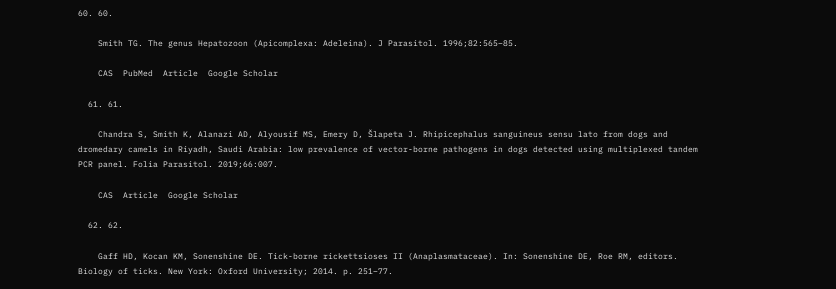60. 60.

    Smith TG. The genus Hepatozoon (Apicomplexa: Adeleina). J Parasitol. 1996;82:565–85.

    CAS  PubMed  Article  Google Scholar

  61. 61.

    Chandra S, Smith K, Alanazi AD, Alyousif MS, Emery D, Šlapeta J. Rhipicephalus sanguineus sensu lato from dogs and dromedary camels in Riyadh, Saudi Arabia: low prevalence of vector-borne pathogens in dogs detected using multiplexed tandem PCR panel. Folia Parasitol. 2019;66:007.

    CAS  Article  Google Scholar

  62. 62.

    Gaff HD, Kocan KM, Sonenshine DE. Tick-borne rickettsioses II (Anaplasmataceae). In: Sonenshine DE, Roe RM, editors. Biology of ticks. New York: Oxford University; 2014. p. 251–77.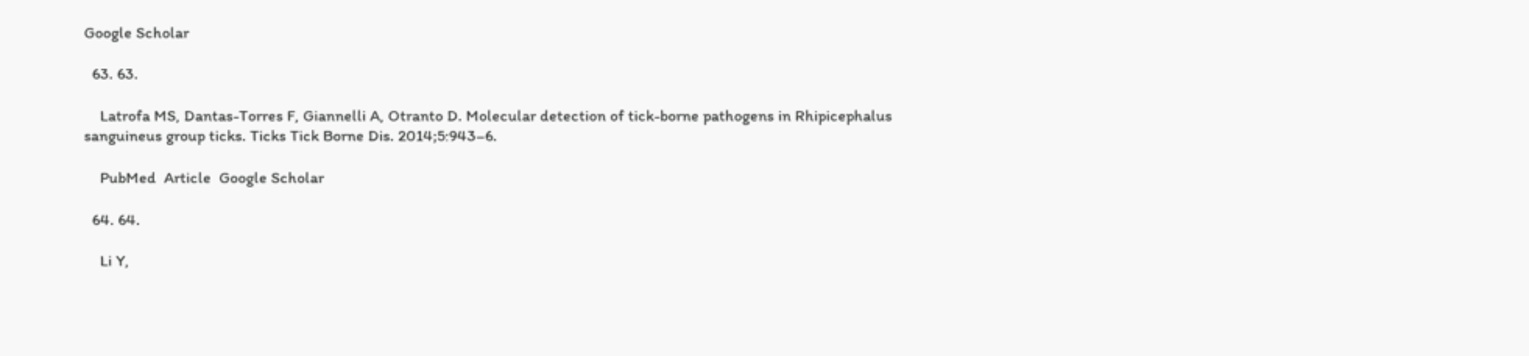Google Scholar

  63. 63.

    Latrofa MS, Dantas-Torres F, Giannelli A, Otranto D. Molecular detection of tick-borne pathogens in Rhipicephalus sanguineus group ticks. Ticks Tick Borne Dis. 2014;5:943–6.

    PubMed  Article  Google Scholar

  64. 64.

    Li Y,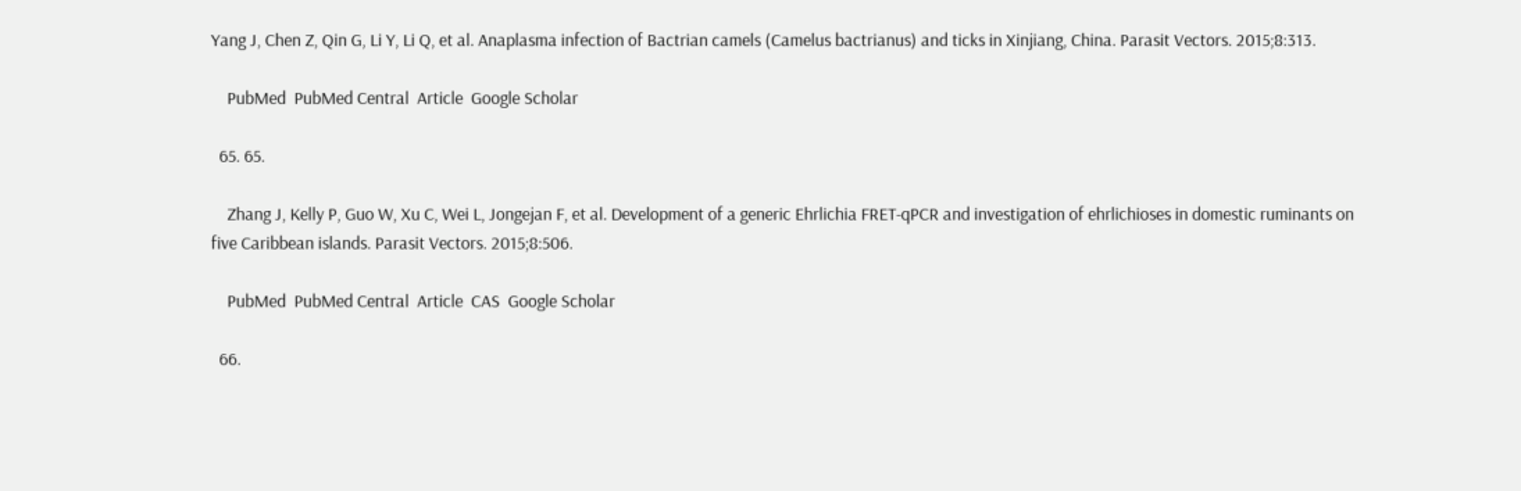Yang J, Chen Z, Qin G, Li Y, Li Q, et al. Anaplasma infection of Bactrian camels (Camelus bactrianus) and ticks in Xinjiang, China. Parasit Vectors. 2015;8:313.

    PubMed  PubMed Central  Article  Google Scholar

  65. 65.

    Zhang J, Kelly P, Guo W, Xu C, Wei L, Jongejan F, et al. Development of a generic Ehrlichia FRET-qPCR and investigation of ehrlichioses in domestic ruminants on five Caribbean islands. Parasit Vectors. 2015;8:506.

    PubMed  PubMed Central  Article  CAS  Google Scholar

  66.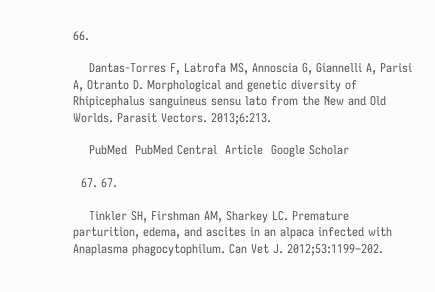66.

    Dantas-Torres F, Latrofa MS, Annoscia G, Giannelli A, Parisi A, Otranto D. Morphological and genetic diversity of Rhipicephalus sanguineus sensu lato from the New and Old Worlds. Parasit Vectors. 2013;6:213.

    PubMed  PubMed Central  Article  Google Scholar

  67. 67.

    Tinkler SH, Firshman AM, Sharkey LC. Premature parturition, edema, and ascites in an alpaca infected with Anaplasma phagocytophilum. Can Vet J. 2012;53:1199–202.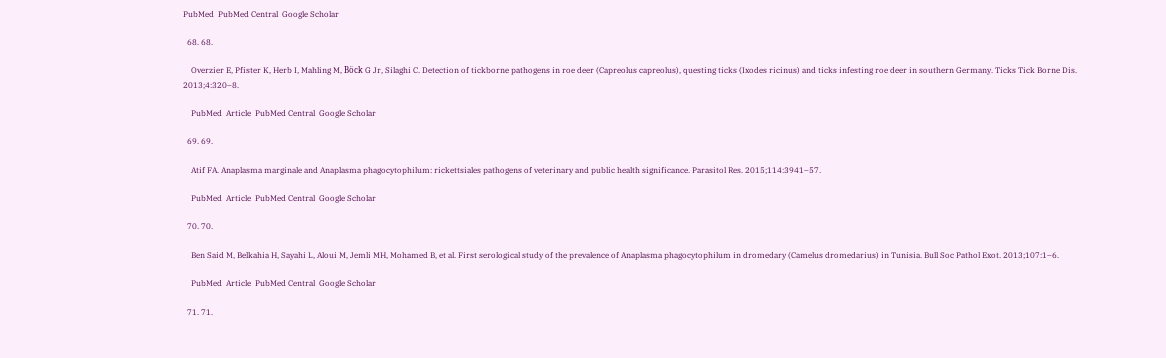PubMed  PubMed Central  Google Scholar

  68. 68.

    Overzier E, Pfister K, Herb I, Mahling M, Böck G Jr, Silaghi C. Detection of tickborne pathogens in roe deer (Capreolus capreolus), questing ticks (Ixodes ricinus) and ticks infesting roe deer in southern Germany. Ticks Tick Borne Dis. 2013;4:320–8.

    PubMed  Article  PubMed Central  Google Scholar

  69. 69.

    Atif FA. Anaplasma marginale and Anaplasma phagocytophilum: rickettsiales pathogens of veterinary and public health significance. Parasitol Res. 2015;114:3941–57.

    PubMed  Article  PubMed Central  Google Scholar

  70. 70.

    Ben Said M, Belkahia H, Sayahi L, Aloui M, Jemli MH, Mohamed B, et al. First serological study of the prevalence of Anaplasma phagocytophilum in dromedary (Camelus dromedarius) in Tunisia. Bull Soc Pathol Exot. 2013;107:1–6.

    PubMed  Article  PubMed Central  Google Scholar

  71. 71.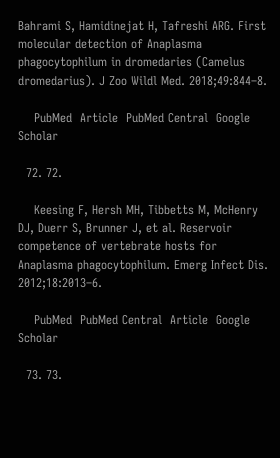Bahrami S, Hamidinejat H, Tafreshi ARG. First molecular detection of Anaplasma phagocytophilum in dromedaries (Camelus dromedarius). J Zoo Wildl Med. 2018;49:844–8.

    PubMed  Article  PubMed Central  Google Scholar

  72. 72.

    Keesing F, Hersh MH, Tibbetts M, McHenry DJ, Duerr S, Brunner J, et al. Reservoir competence of vertebrate hosts for Anaplasma phagocytophilum. Emerg Infect Dis. 2012;18:2013–6.

    PubMed  PubMed Central  Article  Google Scholar

  73. 73.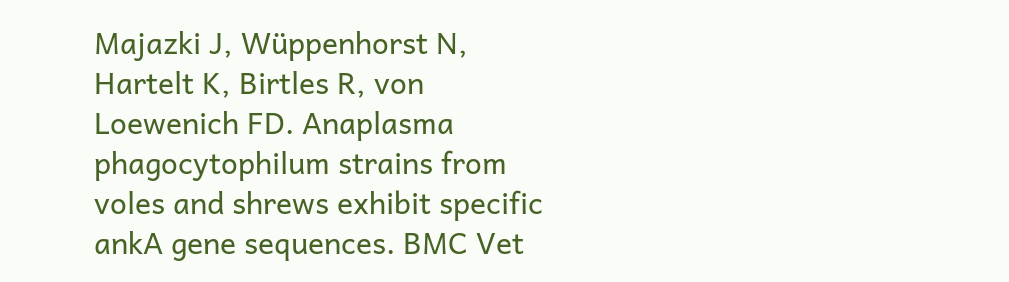Majazki J, Wüppenhorst N, Hartelt K, Birtles R, von Loewenich FD. Anaplasma phagocytophilum strains from voles and shrews exhibit specific ankA gene sequences. BMC Vet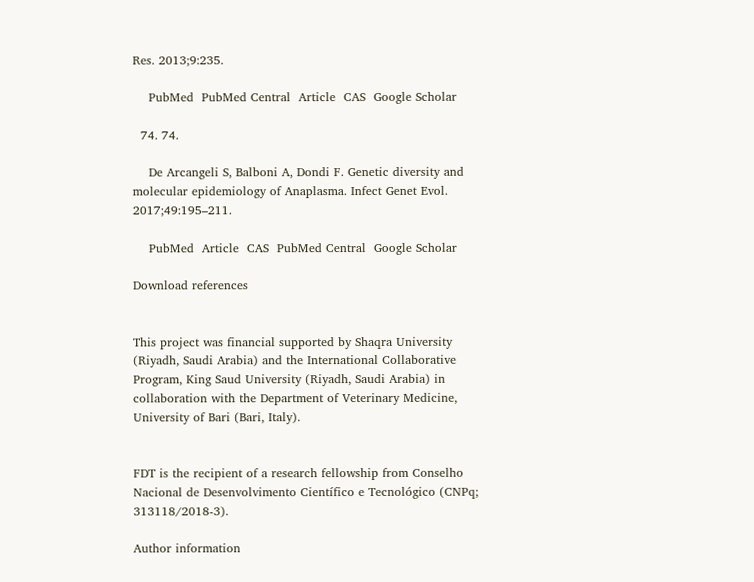Res. 2013;9:235.

    PubMed  PubMed Central  Article  CAS  Google Scholar

  74. 74.

    De Arcangeli S, Balboni A, Dondi F. Genetic diversity and molecular epidemiology of Anaplasma. Infect Genet Evol. 2017;49:195–211.

    PubMed  Article  CAS  PubMed Central  Google Scholar

Download references


This project was financial supported by Shaqra University (Riyadh, Saudi Arabia) and the International Collaborative Program, King Saud University (Riyadh, Saudi Arabia) in collaboration with the Department of Veterinary Medicine, University of Bari (Bari, Italy).


FDT is the recipient of a research fellowship from Conselho Nacional de Desenvolvimento Científico e Tecnológico (CNPq; 313118/2018-3).

Author information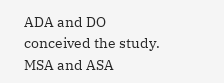ADA and DO conceived the study. MSA and ASA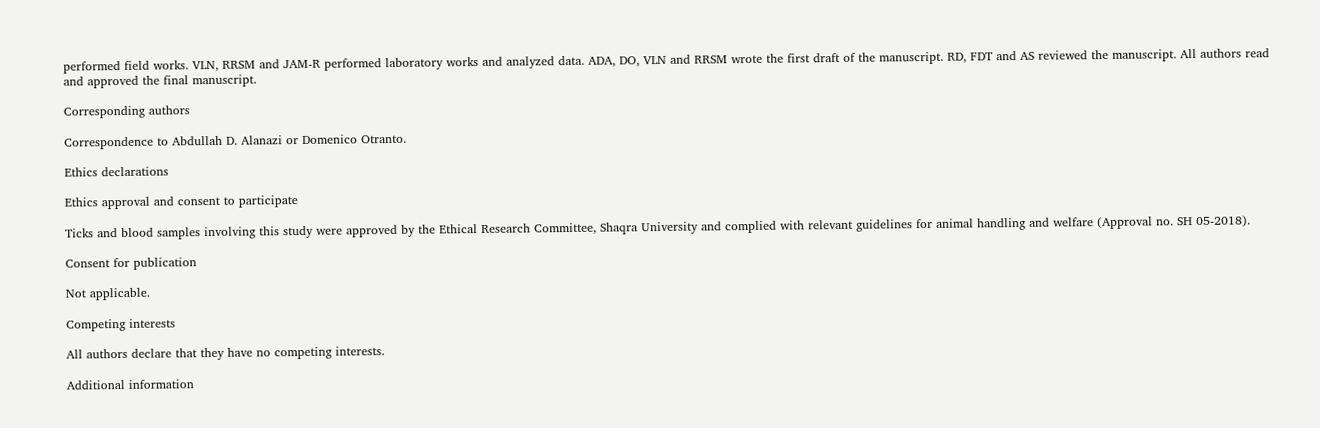performed field works. VLN, RRSM and JAM-R performed laboratory works and analyzed data. ADA, DO, VLN and RRSM wrote the first draft of the manuscript. RD, FDT and AS reviewed the manuscript. All authors read and approved the final manuscript.

Corresponding authors

Correspondence to Abdullah D. Alanazi or Domenico Otranto.

Ethics declarations

Ethics approval and consent to participate

Ticks and blood samples involving this study were approved by the Ethical Research Committee, Shaqra University and complied with relevant guidelines for animal handling and welfare (Approval no. SH 05-2018).

Consent for publication

Not applicable.

Competing interests

All authors declare that they have no competing interests.

Additional information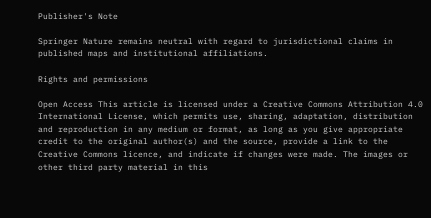Publisher's Note

Springer Nature remains neutral with regard to jurisdictional claims in published maps and institutional affiliations.

Rights and permissions

Open Access This article is licensed under a Creative Commons Attribution 4.0 International License, which permits use, sharing, adaptation, distribution and reproduction in any medium or format, as long as you give appropriate credit to the original author(s) and the source, provide a link to the Creative Commons licence, and indicate if changes were made. The images or other third party material in this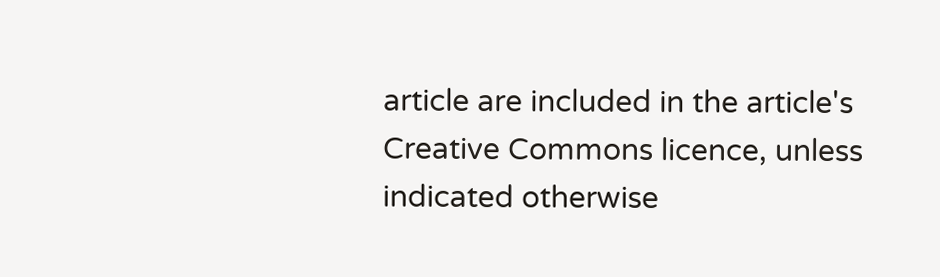article are included in the article's Creative Commons licence, unless indicated otherwise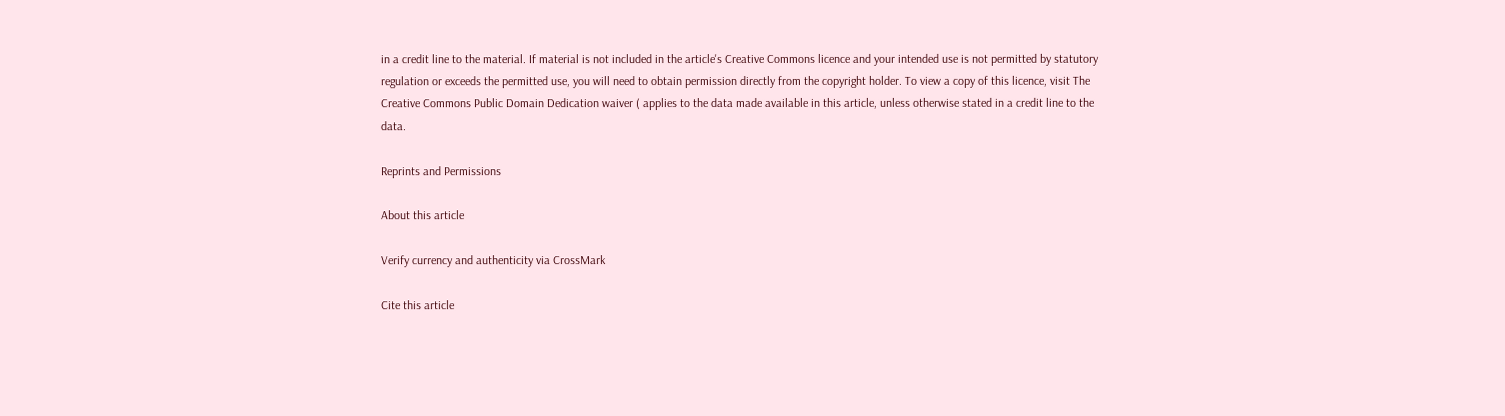in a credit line to the material. If material is not included in the article's Creative Commons licence and your intended use is not permitted by statutory regulation or exceeds the permitted use, you will need to obtain permission directly from the copyright holder. To view a copy of this licence, visit The Creative Commons Public Domain Dedication waiver ( applies to the data made available in this article, unless otherwise stated in a credit line to the data.

Reprints and Permissions

About this article

Verify currency and authenticity via CrossMark

Cite this article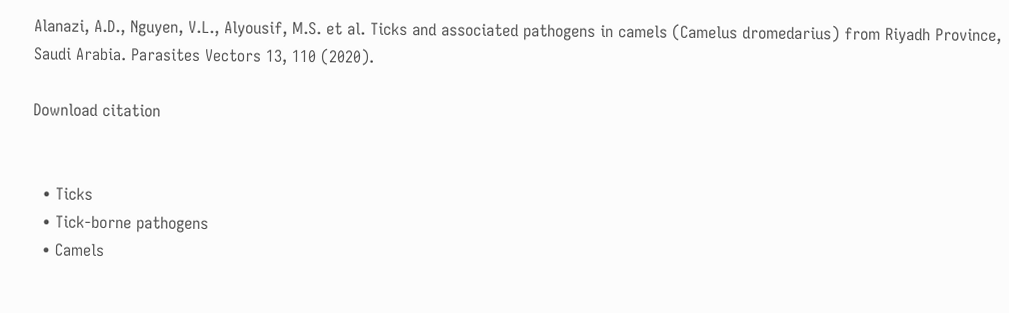Alanazi, A.D., Nguyen, V.L., Alyousif, M.S. et al. Ticks and associated pathogens in camels (Camelus dromedarius) from Riyadh Province, Saudi Arabia. Parasites Vectors 13, 110 (2020).

Download citation


  • Ticks
  • Tick-borne pathogens
  • Camels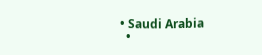• Saudi Arabia
  •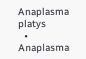Anaplasma platys
  • Anaplasma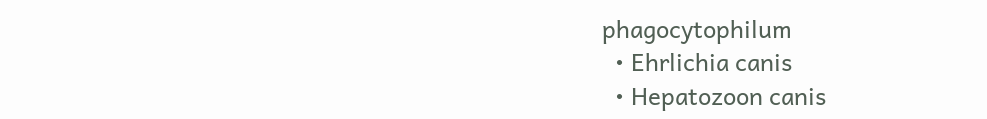phagocytophilum
  • Ehrlichia canis
  • Hepatozoon canis